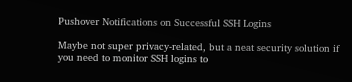Pushover Notifications on Successful SSH Logins

Maybe not super privacy-related, but a neat security solution if you need to monitor SSH logins to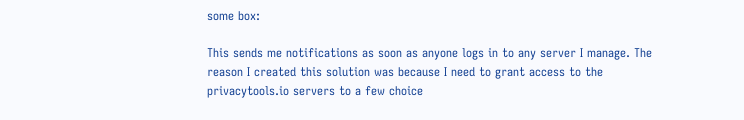some box:

This sends me notifications as soon as anyone logs in to any server I manage. The reason I created this solution was because I need to grant access to the privacytools.io servers to a few choice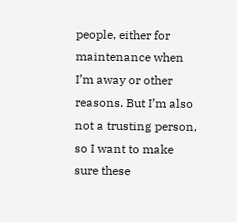people, either for maintenance when I’m away or other reasons. But I’m also not a trusting person, so I want to make sure these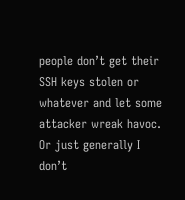people don’t get their SSH keys stolen or whatever and let some attacker wreak havoc. Or just generally I don’t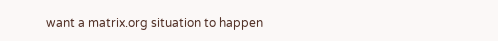want a matrix.org situation to happen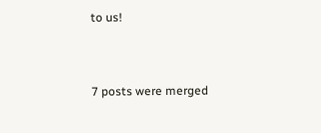to us!


7 posts were merged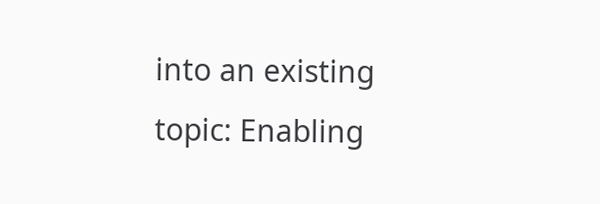into an existing topic: Enabling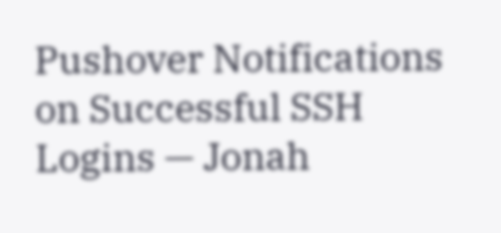Pushover Notifications on Successful SSH Logins — Jonah